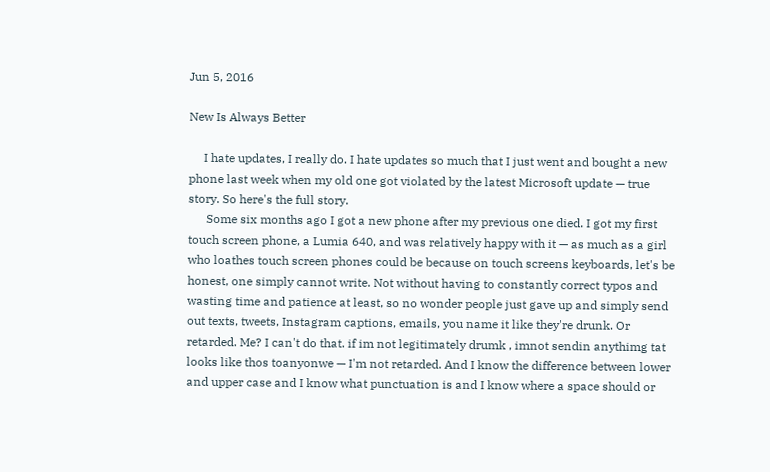Jun 5, 2016

New Is Always Better

     I hate updates, I really do. I hate updates so much that I just went and bought a new phone last week when my old one got violated by the latest Microsoft update — true story. So here's the full story.
      Some six months ago I got a new phone after my previous one died. I got my first touch screen phone, a Lumia 640, and was relatively happy with it — as much as a girl who loathes touch screen phones could be because on touch screens keyboards, let's be honest, one simply cannot write. Not without having to constantly correct typos and wasting time and patience at least, so no wonder people just gave up and simply send out texts, tweets, Instagram captions, emails, you name it like they're drunk. Or retarded. Me? I can't do that. if im not legitimately drumk , imnot sendin anythimg tat looks like thos toanyonwe — I'm not retarded. And I know the difference between lower and upper case and I know what punctuation is and I know where a space should or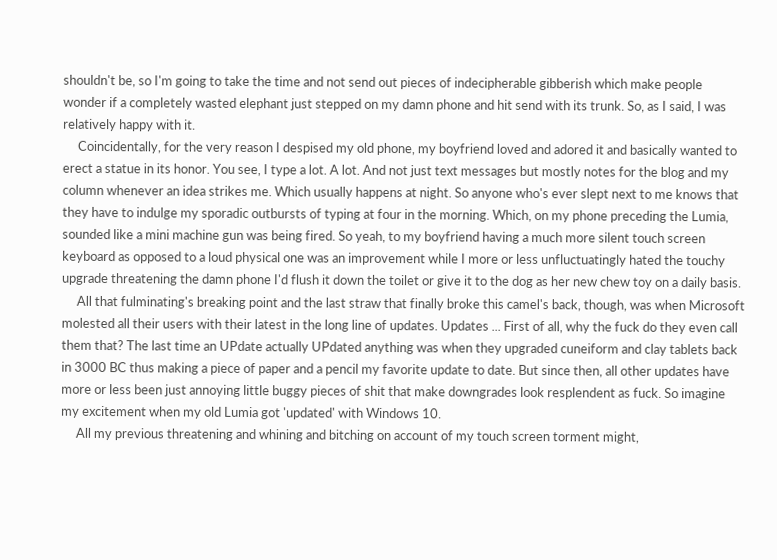shouldn't be, so I'm going to take the time and not send out pieces of indecipherable gibberish which make people wonder if a completely wasted elephant just stepped on my damn phone and hit send with its trunk. So, as I said, I was relatively happy with it.
     Coincidentally, for the very reason I despised my old phone, my boyfriend loved and adored it and basically wanted to erect a statue in its honor. You see, I type a lot. A lot. And not just text messages but mostly notes for the blog and my column whenever an idea strikes me. Which usually happens at night. So anyone who's ever slept next to me knows that they have to indulge my sporadic outbursts of typing at four in the morning. Which, on my phone preceding the Lumia, sounded like a mini machine gun was being fired. So yeah, to my boyfriend having a much more silent touch screen keyboard as opposed to a loud physical one was an improvement while I more or less unfluctuatingly hated the touchy upgrade threatening the damn phone I'd flush it down the toilet or give it to the dog as her new chew toy on a daily basis.
     All that fulminating's breaking point and the last straw that finally broke this camel's back, though, was when Microsoft molested all their users with their latest in the long line of updates. Updates ... First of all, why the fuck do they even call them that? The last time an UPdate actually UPdated anything was when they upgraded cuneiform and clay tablets back in 3000 BC thus making a piece of paper and a pencil my favorite update to date. But since then, all other updates have more or less been just annoying little buggy pieces of shit that make downgrades look resplendent as fuck. So imagine my excitement when my old Lumia got 'updated' with Windows 10.
     All my previous threatening and whining and bitching on account of my touch screen torment might,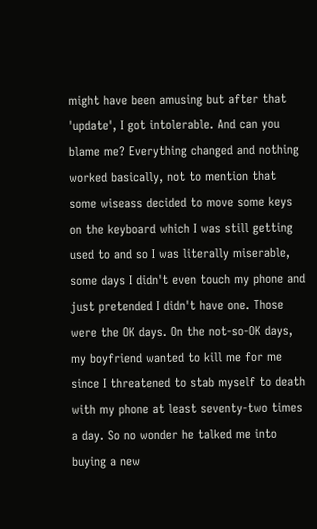might have been amusing but after that 'update', I got intolerable. And can you blame me? Everything changed and nothing worked basically, not to mention that some wiseass decided to move some keys on the keyboard which I was still getting used to and so I was literally miserable, some days I didn't even touch my phone and just pretended I didn't have one. Those were the OK days. On the not-so-OK days, my boyfriend wanted to kill me for me since I threatened to stab myself to death with my phone at least seventy-two times a day. So no wonder he talked me into buying a new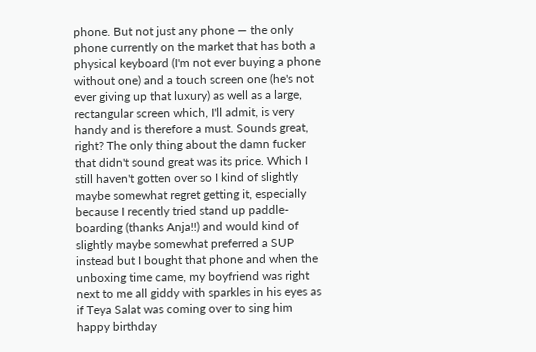phone. But not just any phone — the only phone currently on the market that has both a physical keyboard (I'm not ever buying a phone without one) and a touch screen one (he's not ever giving up that luxury) as well as a large, rectangular screen which, I'll admit, is very handy and is therefore a must. Sounds great, right? The only thing about the damn fucker that didn't sound great was its price. Which I still haven't gotten over so I kind of slightly maybe somewhat regret getting it, especially because I recently tried stand up paddle-boarding (thanks Anja!!) and would kind of slightly maybe somewhat preferred a SUP instead but I bought that phone and when the unboxing time came, my boyfriend was right next to me all giddy with sparkles in his eyes as if Teya Salat was coming over to sing him happy birthday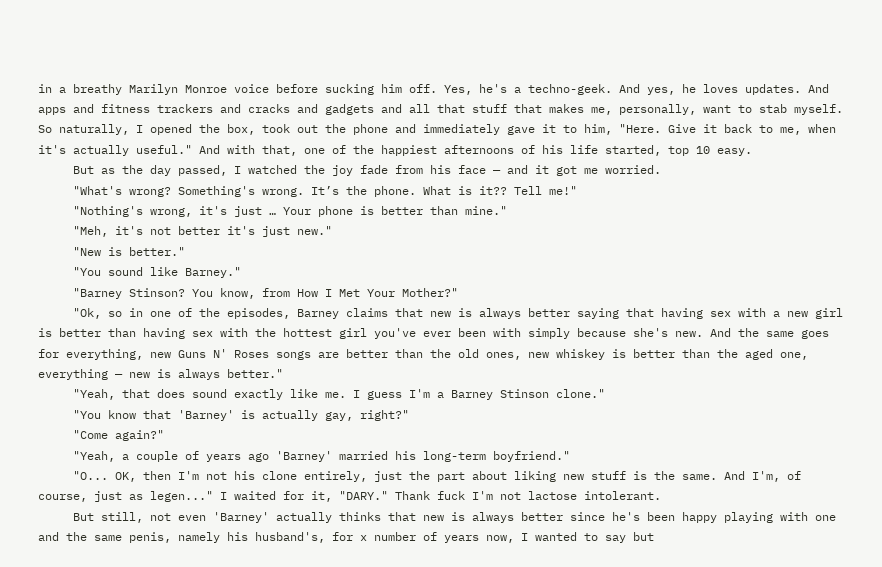in a breathy Marilyn Monroe voice before sucking him off. Yes, he's a techno-geek. And yes, he loves updates. And apps and fitness trackers and cracks and gadgets and all that stuff that makes me, personally, want to stab myself. So naturally, I opened the box, took out the phone and immediately gave it to him, "Here. Give it back to me, when it's actually useful." And with that, one of the happiest afternoons of his life started, top 10 easy.
     But as the day passed, I watched the joy fade from his face — and it got me worried.
     "What's wrong? Something's wrong. It’s the phone. What is it?? Tell me!"
     "Nothing's wrong, it's just … Your phone is better than mine."
     "Meh, it's not better it's just new."
     "New is better."
     "You sound like Barney."
     "Barney Stinson? You know, from How I Met Your Mother?"
     "Ok, so in one of the episodes, Barney claims that new is always better saying that having sex with a new girl is better than having sex with the hottest girl you've ever been with simply because she's new. And the same goes for everything, new Guns N' Roses songs are better than the old ones, new whiskey is better than the aged one, everything — new is always better."
     "Yeah, that does sound exactly like me. I guess I'm a Barney Stinson clone."
     "You know that 'Barney' is actually gay, right?"
     "Come again?"
     "Yeah, a couple of years ago 'Barney' married his long-term boyfriend."
     "O... OK, then I'm not his clone entirely, just the part about liking new stuff is the same. And I'm, of course, just as legen..." I waited for it, "DARY." Thank fuck I'm not lactose intolerant.
     But still, not even 'Barney' actually thinks that new is always better since he's been happy playing with one and the same penis, namely his husband's, for x number of years now, I wanted to say but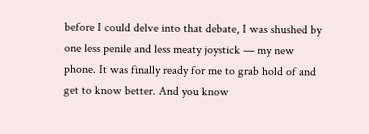before I could delve into that debate, I was shushed by one less penile and less meaty joystick — my new phone. It was finally ready for me to grab hold of and get to know better. And you know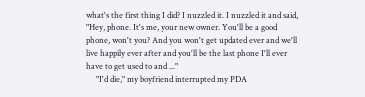what's the first thing I did? I nuzzled it. I nuzzled it and said, "Hey, phone. It's me, your new owner. You'll be a good phone, won't you? And you won't get updated ever and we'll live happily ever after and you'll be the last phone I'll ever have to get used to and ..."
     "I'd die," my boyfriend interrupted my PDA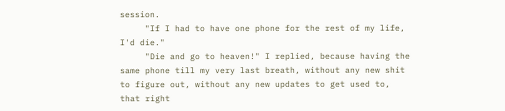session.
     "If I had to have one phone for the rest of my life, I'd die."
     "Die and go to heaven!" I replied, because having the same phone till my very last breath, without any new shit to figure out, without any new updates to get used to, that right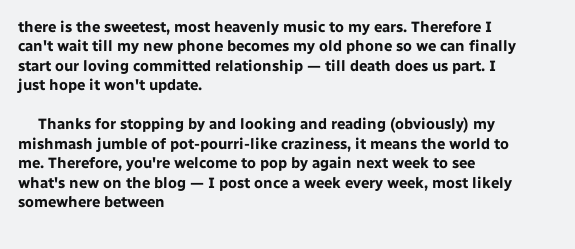there is the sweetest, most heavenly music to my ears. Therefore I can't wait till my new phone becomes my old phone so we can finally start our loving committed relationship — till death does us part. I just hope it won't update.

     Thanks for stopping by and looking and reading (obviously) my mishmash jumble of pot-pourri-like craziness, it means the world to me. Therefore, you're welcome to pop by again next week to see what's new on the blog — I post once a week every week, most likely somewhere between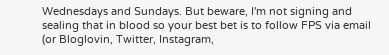Wednesdays and Sundays. But beware, I'm not signing and sealing that in blood so your best bet is to follow FPS via email (or Bloglovin, Twitter, Instagram,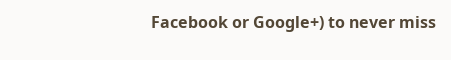Facebook or Google+) to never miss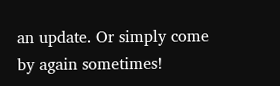an update. Or simply come by again sometimes!